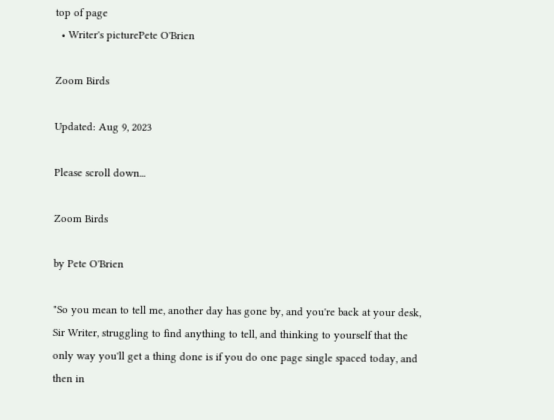top of page
  • Writer's picturePete O'Brien

Zoom Birds

Updated: Aug 9, 2023

Please scroll down...

Zoom Birds

by Pete O'Brien

"So you mean to tell me, another day has gone by, and you're back at your desk, Sir Writer, struggling to find anything to tell, and thinking to yourself that the only way you'll get a thing done is if you do one page single spaced today, and then in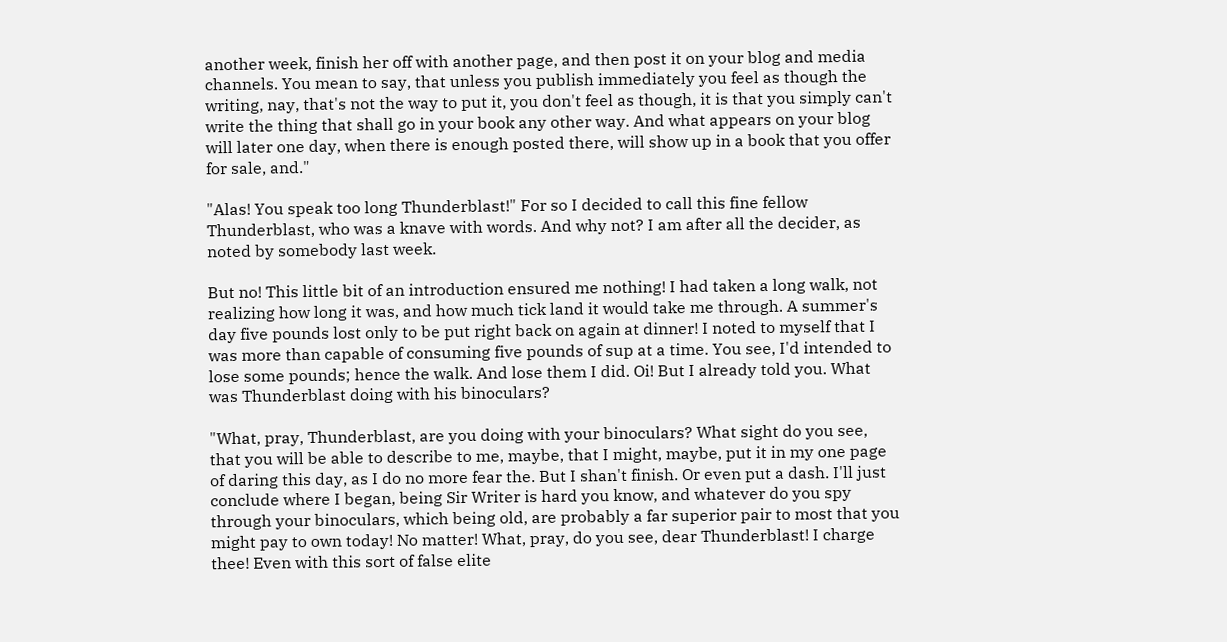another week, finish her off with another page, and then post it on your blog and media channels. You mean to say, that unless you publish immediately you feel as though the writing, nay, that's not the way to put it, you don't feel as though, it is that you simply can't write the thing that shall go in your book any other way. And what appears on your blog will later one day, when there is enough posted there, will show up in a book that you offer for sale, and."

"Alas! You speak too long Thunderblast!" For so I decided to call this fine fellow Thunderblast, who was a knave with words. And why not? I am after all the decider, as noted by somebody last week.

But no! This little bit of an introduction ensured me nothing! I had taken a long walk, not realizing how long it was, and how much tick land it would take me through. A summer's day five pounds lost only to be put right back on again at dinner! I noted to myself that I was more than capable of consuming five pounds of sup at a time. You see, I'd intended to lose some pounds; hence the walk. And lose them I did. Oi! But I already told you. What was Thunderblast doing with his binoculars?

"What, pray, Thunderblast, are you doing with your binoculars? What sight do you see, that you will be able to describe to me, maybe, that I might, maybe, put it in my one page of daring this day, as I do no more fear the. But I shan't finish. Or even put a dash. I'll just conclude where I began, being Sir Writer is hard you know, and whatever do you spy through your binoculars, which being old, are probably a far superior pair to most that you might pay to own today! No matter! What, pray, do you see, dear Thunderblast! I charge thee! Even with this sort of false elite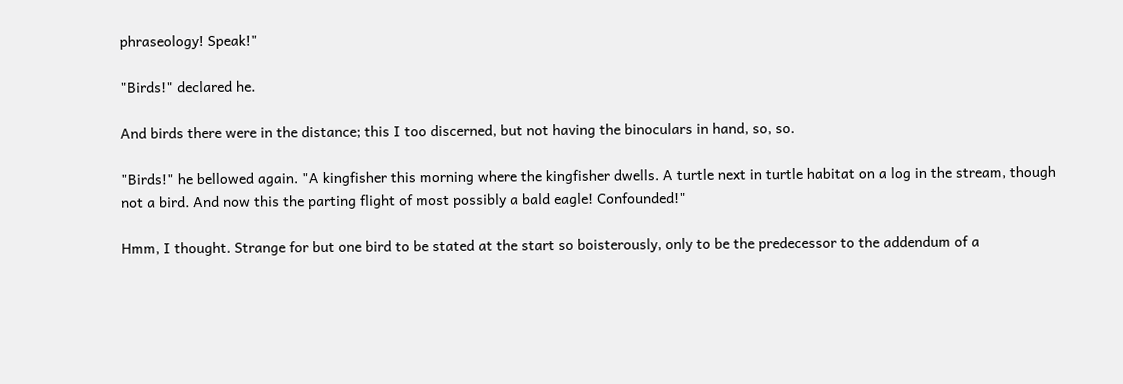phraseology! Speak!"

"Birds!" declared he.

And birds there were in the distance; this I too discerned, but not having the binoculars in hand, so, so.

"Birds!" he bellowed again. "A kingfisher this morning where the kingfisher dwells. A turtle next in turtle habitat on a log in the stream, though not a bird. And now this the parting flight of most possibly a bald eagle! Confounded!"

Hmm, I thought. Strange for but one bird to be stated at the start so boisterously, only to be the predecessor to the addendum of a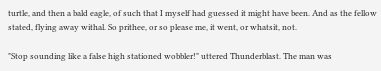turtle, and then a bald eagle, of such that I myself had guessed it might have been. And as the fellow stated, flying away withal. So prithee, or so please me, it went, or whatsit, not.

"Stop sounding like a false high stationed wobbler!" uttered Thunderblast. The man was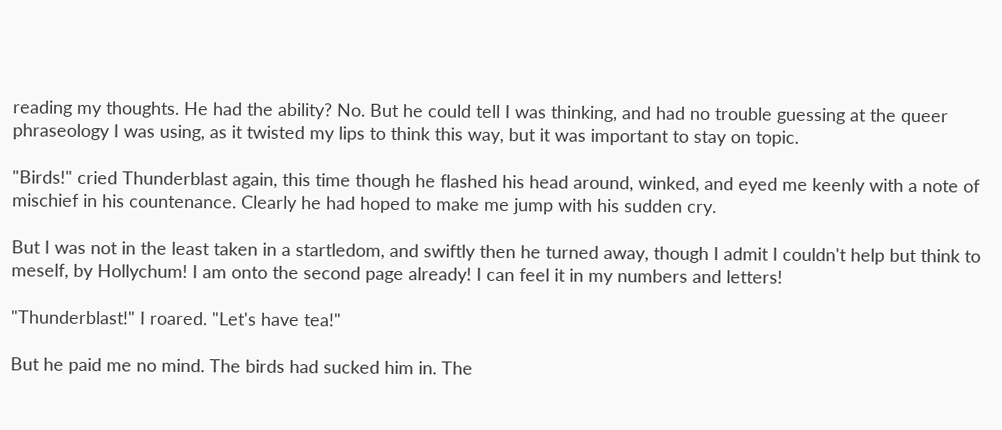reading my thoughts. He had the ability? No. But he could tell I was thinking, and had no trouble guessing at the queer phraseology I was using, as it twisted my lips to think this way, but it was important to stay on topic.

"Birds!" cried Thunderblast again, this time though he flashed his head around, winked, and eyed me keenly with a note of mischief in his countenance. Clearly he had hoped to make me jump with his sudden cry.

But I was not in the least taken in a startledom, and swiftly then he turned away, though I admit I couldn't help but think to meself, by Hollychum! I am onto the second page already! I can feel it in my numbers and letters!

"Thunderblast!" I roared. "Let's have tea!"

But he paid me no mind. The birds had sucked him in. The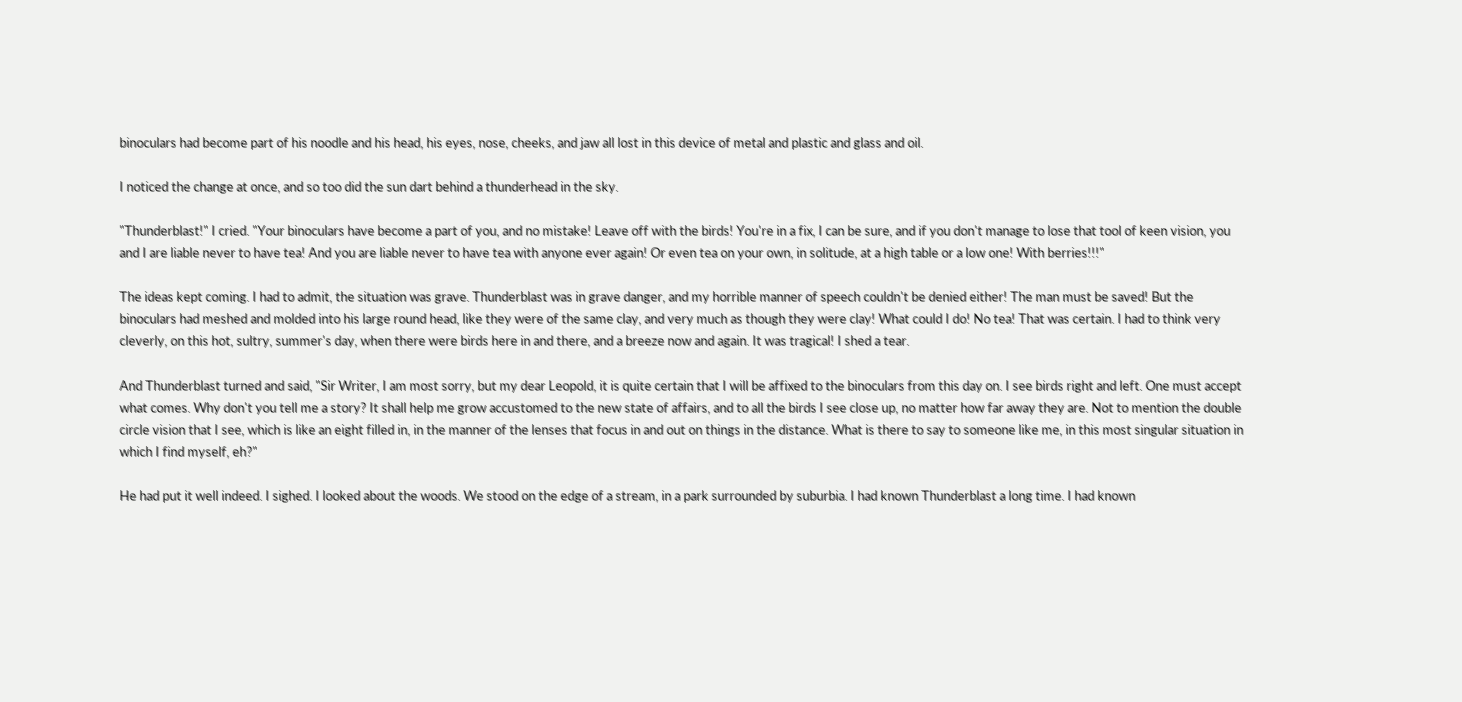binoculars had become part of his noodle and his head, his eyes, nose, cheeks, and jaw all lost in this device of metal and plastic and glass and oil.

I noticed the change at once, and so too did the sun dart behind a thunderhead in the sky.

"Thunderblast!" I cried. "Your binoculars have become a part of you, and no mistake! Leave off with the birds! You're in a fix, I can be sure, and if you don't manage to lose that tool of keen vision, you and I are liable never to have tea! And you are liable never to have tea with anyone ever again! Or even tea on your own, in solitude, at a high table or a low one! With berries!!!"

The ideas kept coming. I had to admit, the situation was grave. Thunderblast was in grave danger, and my horrible manner of speech couldn't be denied either! The man must be saved! But the binoculars had meshed and molded into his large round head, like they were of the same clay, and very much as though they were clay! What could I do! No tea! That was certain. I had to think very cleverly, on this hot, sultry, summer's day, when there were birds here in and there, and a breeze now and again. It was tragical! I shed a tear.

And Thunderblast turned and said, "Sir Writer, I am most sorry, but my dear Leopold, it is quite certain that I will be affixed to the binoculars from this day on. I see birds right and left. One must accept what comes. Why don't you tell me a story? It shall help me grow accustomed to the new state of affairs, and to all the birds I see close up, no matter how far away they are. Not to mention the double circle vision that I see, which is like an eight filled in, in the manner of the lenses that focus in and out on things in the distance. What is there to say to someone like me, in this most singular situation in which I find myself, eh?"

He had put it well indeed. I sighed. I looked about the woods. We stood on the edge of a stream, in a park surrounded by suburbia. I had known Thunderblast a long time. I had known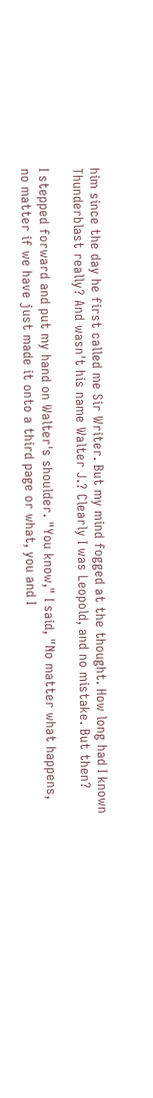him since the day he first called me Sir Writer. But my mind fogged at the thought. How long had I known Thunderblast really? And wasn't his name Walter J.? Clearly I was Leopold, and no mistake. But then?

I stepped forward and put my hand on Walter's shoulder. "You know," I said, "No matter what happens, no matter if we have just made it onto a third page or what, you and I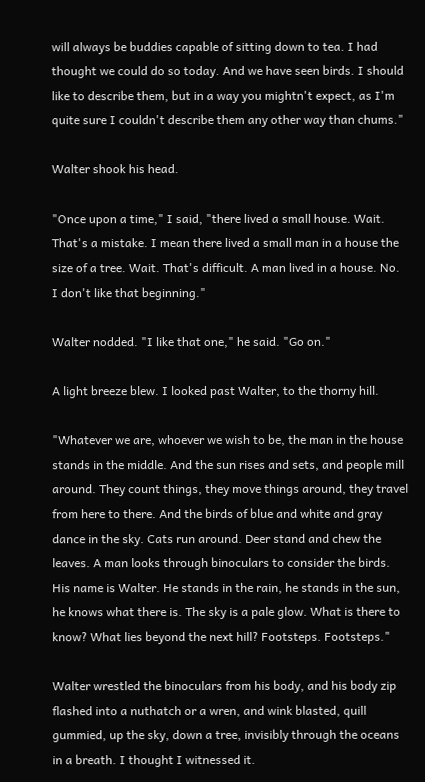will always be buddies capable of sitting down to tea. I had thought we could do so today. And we have seen birds. I should like to describe them, but in a way you mightn't expect, as I'm quite sure I couldn't describe them any other way than chums."

Walter shook his head.

"Once upon a time," I said, "there lived a small house. Wait. That's a mistake. I mean there lived a small man in a house the size of a tree. Wait. That's difficult. A man lived in a house. No. I don't like that beginning."

Walter nodded. "I like that one," he said. "Go on."

A light breeze blew. I looked past Walter, to the thorny hill.

"Whatever we are, whoever we wish to be, the man in the house stands in the middle. And the sun rises and sets, and people mill around. They count things, they move things around, they travel from here to there. And the birds of blue and white and gray dance in the sky. Cats run around. Deer stand and chew the leaves. A man looks through binoculars to consider the birds. His name is Walter. He stands in the rain, he stands in the sun, he knows what there is. The sky is a pale glow. What is there to know? What lies beyond the next hill? Footsteps. Footsteps."

Walter wrestled the binoculars from his body, and his body zip flashed into a nuthatch or a wren, and wink blasted, quill gummied, up the sky, down a tree, invisibly through the oceans in a breath. I thought I witnessed it.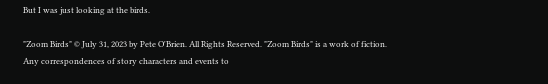But I was just looking at the birds.

"Zoom Birds" © July 31, 2023 by Pete O'Brien. All Rights Reserved. "Zoom Birds" is a work of fiction. Any correspondences of story characters and events to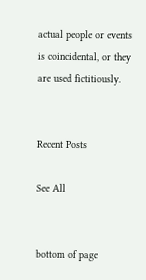actual people or events is coincidental, or they are used fictitiously.


Recent Posts

See All


bottom of page